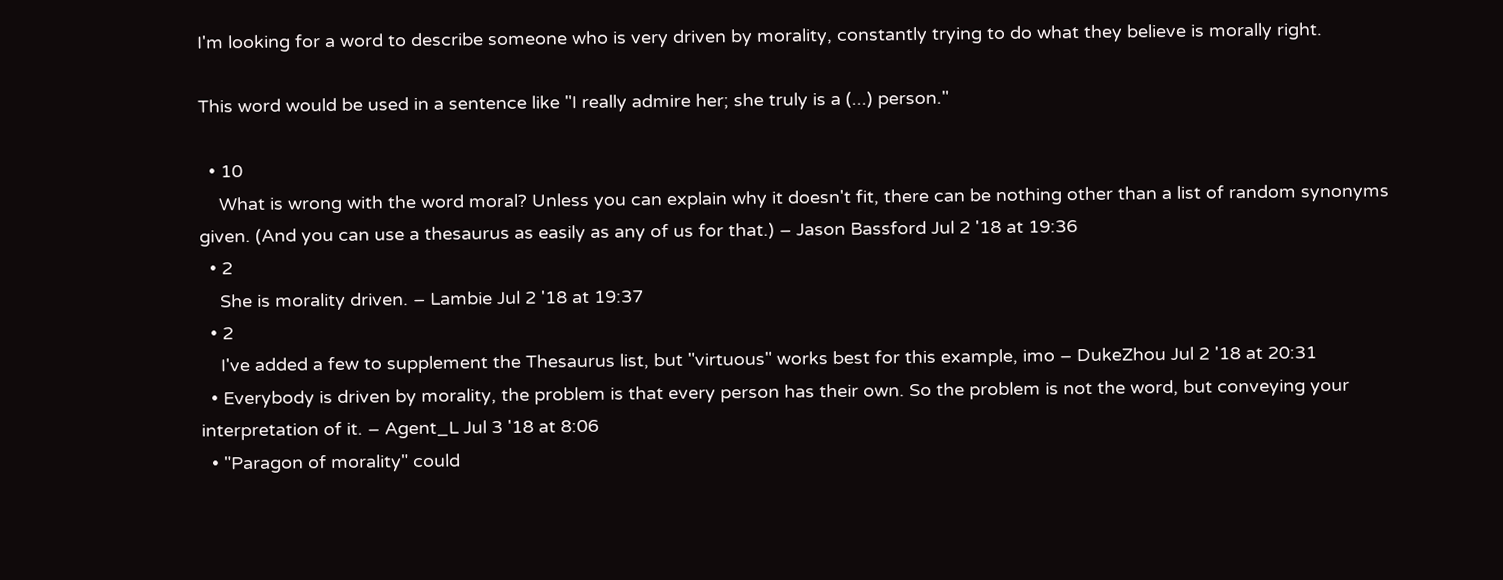I'm looking for a word to describe someone who is very driven by morality, constantly trying to do what they believe is morally right.

This word would be used in a sentence like "I really admire her; she truly is a (...) person."

  • 10
    What is wrong with the word moral? Unless you can explain why it doesn't fit, there can be nothing other than a list of random synonyms given. (And you can use a thesaurus as easily as any of us for that.) – Jason Bassford Jul 2 '18 at 19:36
  • 2
    She is morality driven. – Lambie Jul 2 '18 at 19:37
  • 2
    I've added a few to supplement the Thesaurus list, but "virtuous" works best for this example, imo – DukeZhou Jul 2 '18 at 20:31
  • Everybody is driven by morality, the problem is that every person has their own. So the problem is not the word, but conveying your interpretation of it. – Agent_L Jul 3 '18 at 8:06
  • "Paragon of morality" could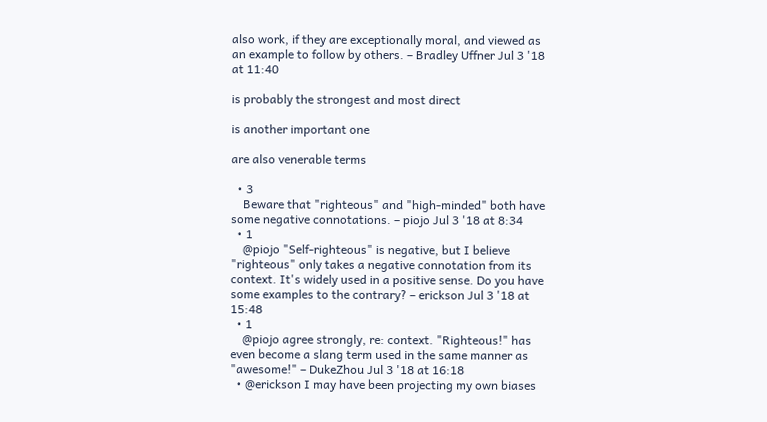also work, if they are exceptionally moral, and viewed as an example to follow by others. – Bradley Uffner Jul 3 '18 at 11:40

is probably the strongest and most direct

is another important one

are also venerable terms

  • 3
    Beware that "righteous" and "high-minded" both have some negative connotations. – piojo Jul 3 '18 at 8:34
  • 1
    @piojo "Self-righteous" is negative, but I believe "righteous" only takes a negative connotation from its context. It's widely used in a positive sense. Do you have some examples to the contrary? – erickson Jul 3 '18 at 15:48
  • 1
    @piojo agree strongly, re: context. "Righteous!" has even become a slang term used in the same manner as "awesome!" – DukeZhou Jul 3 '18 at 16:18
  • @erickson I may have been projecting my own biases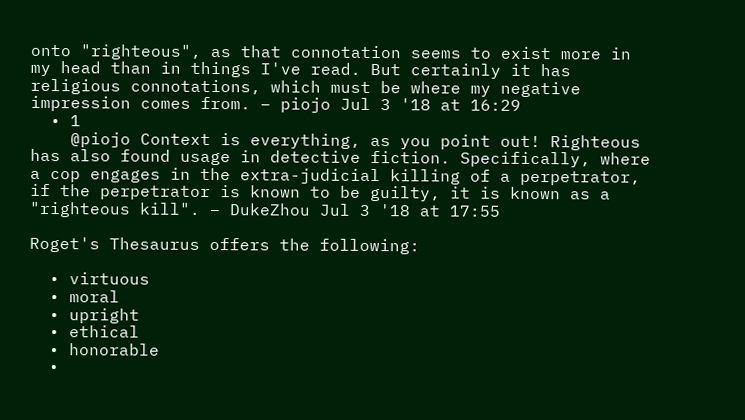onto "righteous", as that connotation seems to exist more in my head than in things I've read. But certainly it has religious connotations, which must be where my negative impression comes from. – piojo Jul 3 '18 at 16:29
  • 1
    @piojo Context is everything, as you point out! Righteous has also found usage in detective fiction. Specifically, where a cop engages in the extra-judicial killing of a perpetrator, if the perpetrator is known to be guilty, it is known as a "righteous kill". – DukeZhou Jul 3 '18 at 17:55

Roget's Thesaurus offers the following:

  • virtuous
  • moral
  • upright
  • ethical
  • honorable
  •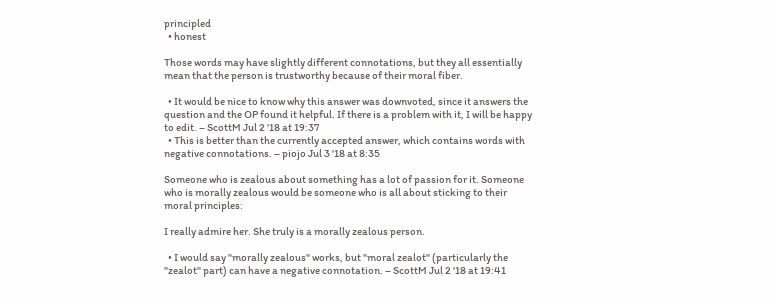principled
  • honest

Those words may have slightly different connotations, but they all essentially mean that the person is trustworthy because of their moral fiber.

  • It would be nice to know why this answer was downvoted, since it answers the question and the OP found it helpful. If there is a problem with it, I will be happy to edit. – ScottM Jul 2 '18 at 19:37
  • This is better than the currently accepted answer, which contains words with negative connotations. – piojo Jul 3 '18 at 8:35

Someone who is zealous about something has a lot of passion for it. Someone who is morally zealous would be someone who is all about sticking to their moral principles:

I really admire her. She truly is a morally zealous person.

  • I would say "morally zealous" works, but "moral zealot" (particularly the "zealot" part) can have a negative connotation. – ScottM Jul 2 '18 at 19:41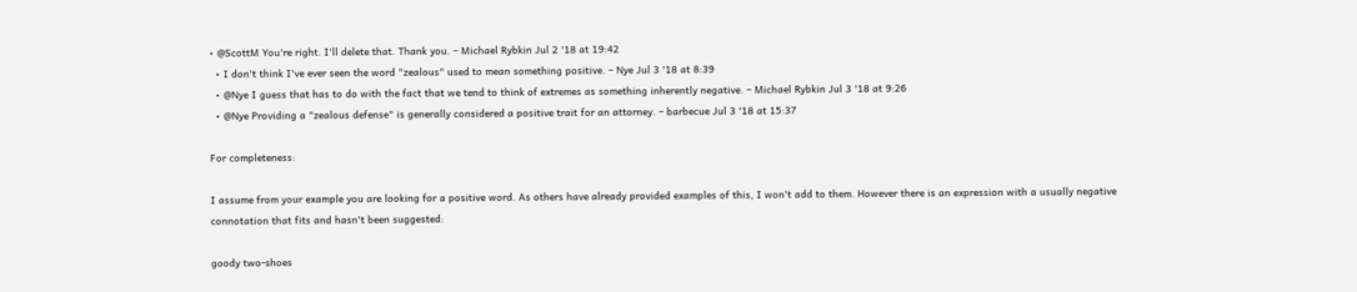• @ScottM You're right. I'll delete that. Thank you. – Michael Rybkin Jul 2 '18 at 19:42
  • I don't think I've ever seen the word "zealous" used to mean something positive. – Nye Jul 3 '18 at 8:39
  • @Nye I guess that has to do with the fact that we tend to think of extremes as something inherently negative. – Michael Rybkin Jul 3 '18 at 9:26
  • @Nye Providing a "zealous defense" is generally considered a positive trait for an attorney. – barbecue Jul 3 '18 at 15:37

For completeness:

I assume from your example you are looking for a positive word. As others have already provided examples of this, I won't add to them. However there is an expression with a usually negative connotation that fits and hasn't been suggested:

goody two-shoes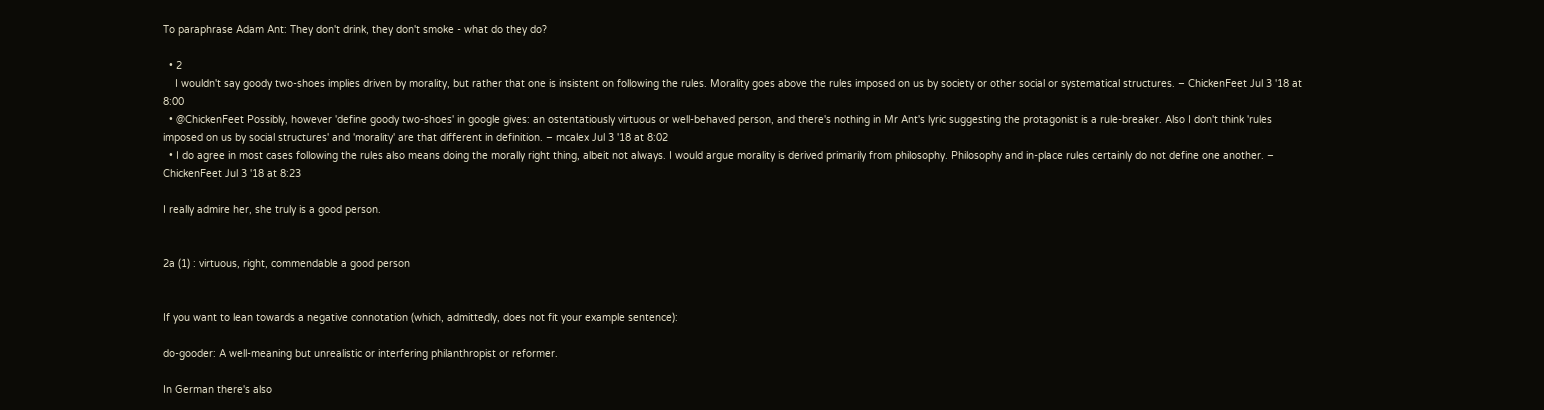To paraphrase Adam Ant: They don't drink, they don't smoke - what do they do?

  • 2
    I wouldn't say goody two-shoes implies driven by morality, but rather that one is insistent on following the rules. Morality goes above the rules imposed on us by society or other social or systematical structures. – ChickenFeet Jul 3 '18 at 8:00
  • @ChickenFeet Possibly, however 'define goody two-shoes' in google gives: an ostentatiously virtuous or well-behaved person, and there's nothing in Mr Ant's lyric suggesting the protagonist is a rule-breaker. Also I don't think 'rules imposed on us by social structures' and 'morality' are that different in definition. – mcalex Jul 3 '18 at 8:02
  • I do agree in most cases following the rules also means doing the morally right thing, albeit not always. I would argue morality is derived primarily from philosophy. Philosophy and in-place rules certainly do not define one another. – ChickenFeet Jul 3 '18 at 8:23

I really admire her, she truly is a good person.


2a (1) : virtuous, right, commendable a good person


If you want to lean towards a negative connotation (which, admittedly, does not fit your example sentence):

do-gooder: A well-meaning but unrealistic or interfering philanthropist or reformer.

In German there's also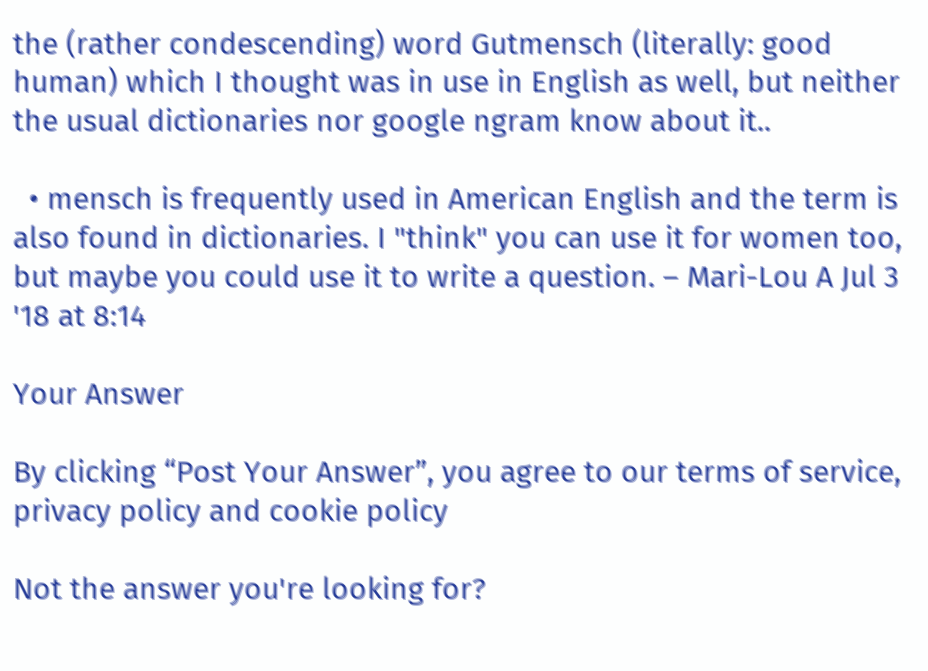the (rather condescending) word Gutmensch (literally: good human) which I thought was in use in English as well, but neither the usual dictionaries nor google ngram know about it..

  • mensch is frequently used in American English and the term is also found in dictionaries. I "think" you can use it for women too, but maybe you could use it to write a question. – Mari-Lou A Jul 3 '18 at 8:14

Your Answer

By clicking “Post Your Answer”, you agree to our terms of service, privacy policy and cookie policy

Not the answer you're looking for?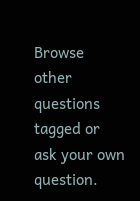Browse other questions tagged or ask your own question.